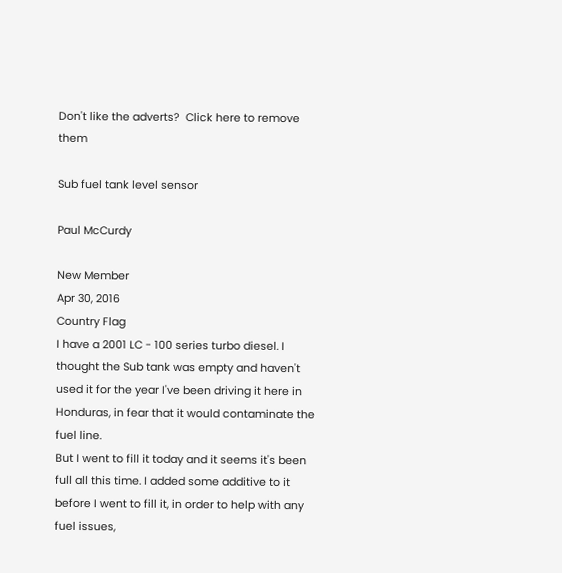Don't like the adverts?  Click here to remove them

Sub fuel tank level sensor

Paul McCurdy

New Member
Apr 30, 2016
Country Flag
I have a 2001 LC - 100 series turbo diesel. I thought the Sub tank was empty and haven't used it for the year I've been driving it here in Honduras, in fear that it would contaminate the fuel line.
But I went to fill it today and it seems it's been full all this time. I added some additive to it before I went to fill it, in order to help with any fuel issues,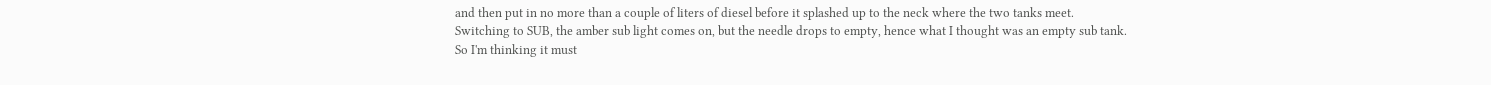and then put in no more than a couple of liters of diesel before it splashed up to the neck where the two tanks meet.
Switching to SUB, the amber sub light comes on, but the needle drops to empty, hence what I thought was an empty sub tank.
So I'm thinking it must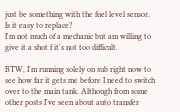just be something with the fuel level sensor. Is it easy to replace?
I'm not much of a mechanic but am willing to give it a shot f it's not too difficult.

BTW, I'm running solely on sub right now to see how far it gets me before I need to switch over to the main tank. Although from some other posts I've seen about auto transfer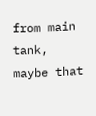from main tank, maybe that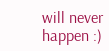will never happen :)